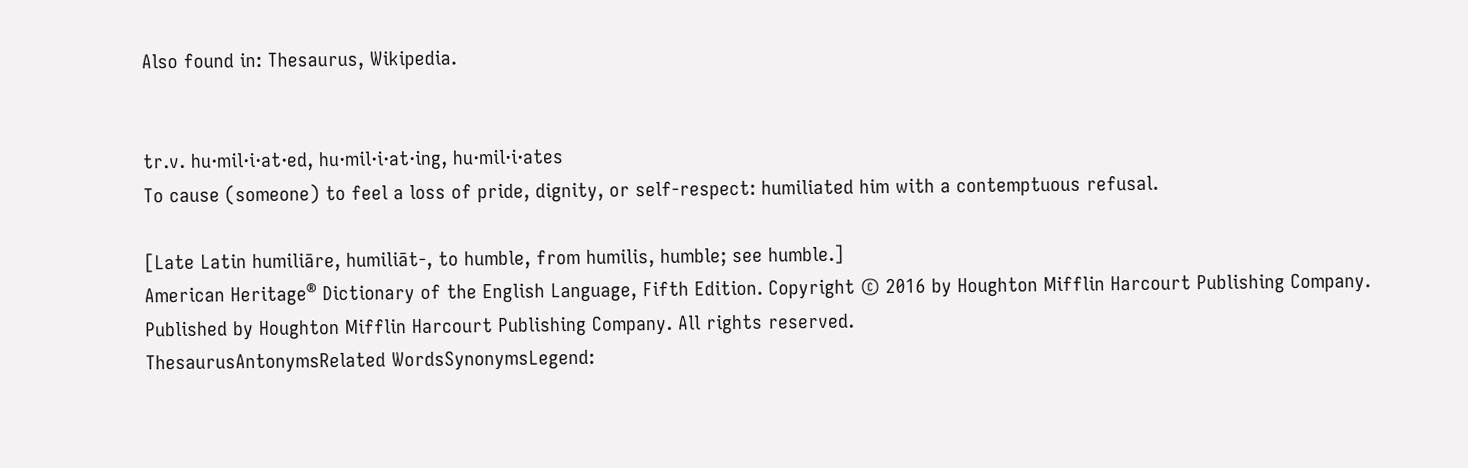Also found in: Thesaurus, Wikipedia.


tr.v. hu·mil·i·at·ed, hu·mil·i·at·ing, hu·mil·i·ates
To cause (someone) to feel a loss of pride, dignity, or self-respect: humiliated him with a contemptuous refusal.

[Late Latin humiliāre, humiliāt-, to humble, from humilis, humble; see humble.]
American Heritage® Dictionary of the English Language, Fifth Edition. Copyright © 2016 by Houghton Mifflin Harcourt Publishing Company. Published by Houghton Mifflin Harcourt Publishing Company. All rights reserved.
ThesaurusAntonymsRelated WordsSynonymsLegend: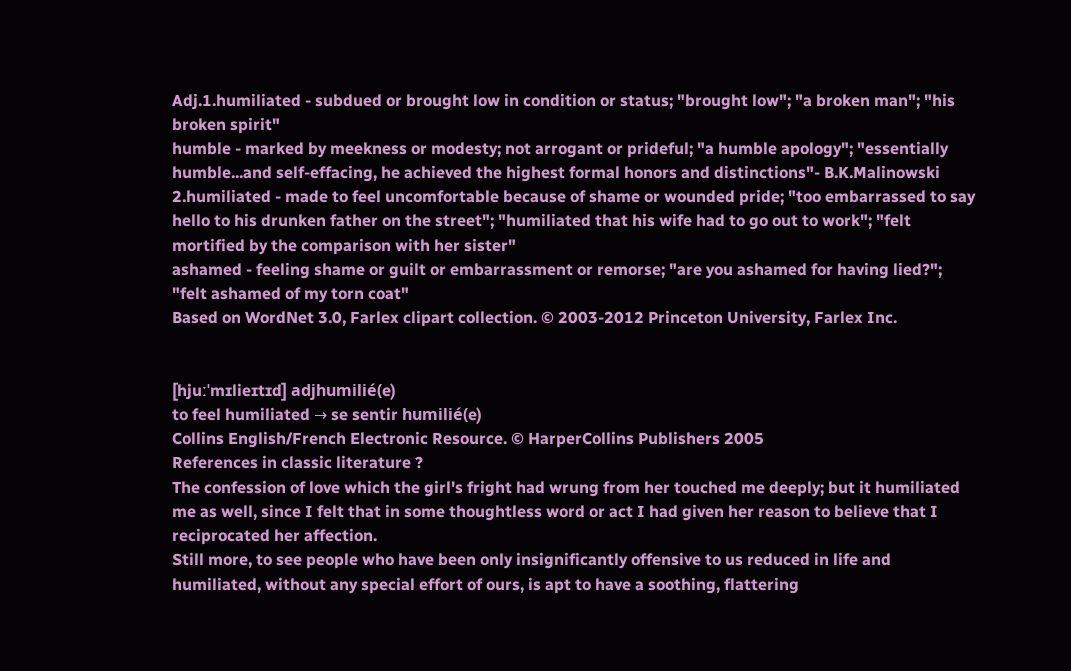Adj.1.humiliated - subdued or brought low in condition or status; "brought low"; "a broken man"; "his broken spirit"
humble - marked by meekness or modesty; not arrogant or prideful; "a humble apology"; "essentially humble...and self-effacing, he achieved the highest formal honors and distinctions"- B.K.Malinowski
2.humiliated - made to feel uncomfortable because of shame or wounded pride; "too embarrassed to say hello to his drunken father on the street"; "humiliated that his wife had to go out to work"; "felt mortified by the comparison with her sister"
ashamed - feeling shame or guilt or embarrassment or remorse; "are you ashamed for having lied?"; "felt ashamed of my torn coat"
Based on WordNet 3.0, Farlex clipart collection. © 2003-2012 Princeton University, Farlex Inc.


[hjuːˈmɪlieɪtɪd] adjhumilié(e)
to feel humiliated → se sentir humilié(e)
Collins English/French Electronic Resource. © HarperCollins Publishers 2005
References in classic literature ?
The confession of love which the girl's fright had wrung from her touched me deeply; but it humiliated me as well, since I felt that in some thoughtless word or act I had given her reason to believe that I reciprocated her affection.
Still more, to see people who have been only insignificantly offensive to us reduced in life and humiliated, without any special effort of ours, is apt to have a soothing, flattering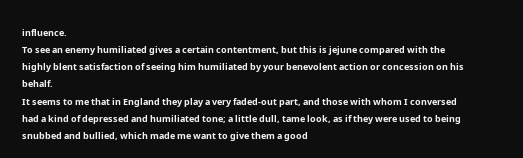influence.
To see an enemy humiliated gives a certain contentment, but this is jejune compared with the highly blent satisfaction of seeing him humiliated by your benevolent action or concession on his behalf.
It seems to me that in England they play a very faded-out part, and those with whom I conversed had a kind of depressed and humiliated tone; a little dull, tame look, as if they were used to being snubbed and bullied, which made me want to give them a good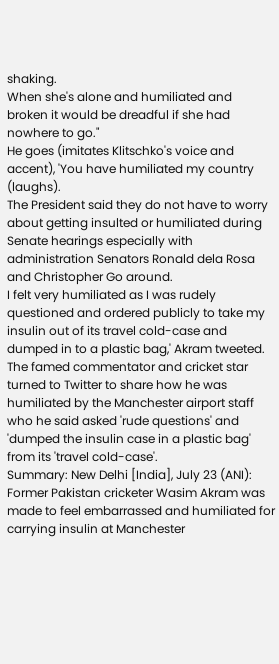shaking.
When she's alone and humiliated and broken it would be dreadful if she had nowhere to go."
He goes (imitates Klitschko's voice and accent), 'You have humiliated my country (laughs).
The President said they do not have to worry about getting insulted or humiliated during Senate hearings especially with administration Senators Ronald dela Rosa and Christopher Go around.
I felt very humiliated as I was rudely questioned and ordered publicly to take my insulin out of its travel cold-case and dumped in to a plastic bag,' Akram tweeted.
The famed commentator and cricket star turned to Twitter to share how he was humiliated by the Manchester airport staff who he said asked 'rude questions' and 'dumped the insulin case in a plastic bag' from its 'travel cold-case'.
Summary: New Delhi [India], July 23 (ANI): Former Pakistan cricketer Wasim Akram was made to feel embarrassed and humiliated for carrying insulin at Manchester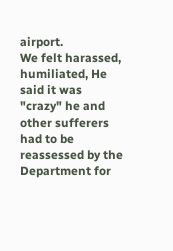airport.
We felt harassed, humiliated, He said it was "crazy" he and other sufferers had to be reassessed by the Department for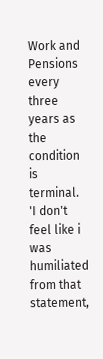Work and Pensions every three years as the condition is terminal.
'I don't feel like i was humiliated from that statement,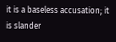it is a baseless accusation; it is slander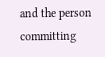and the person committing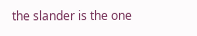the slander is the one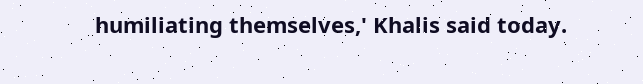humiliating themselves,' Khalis said today.